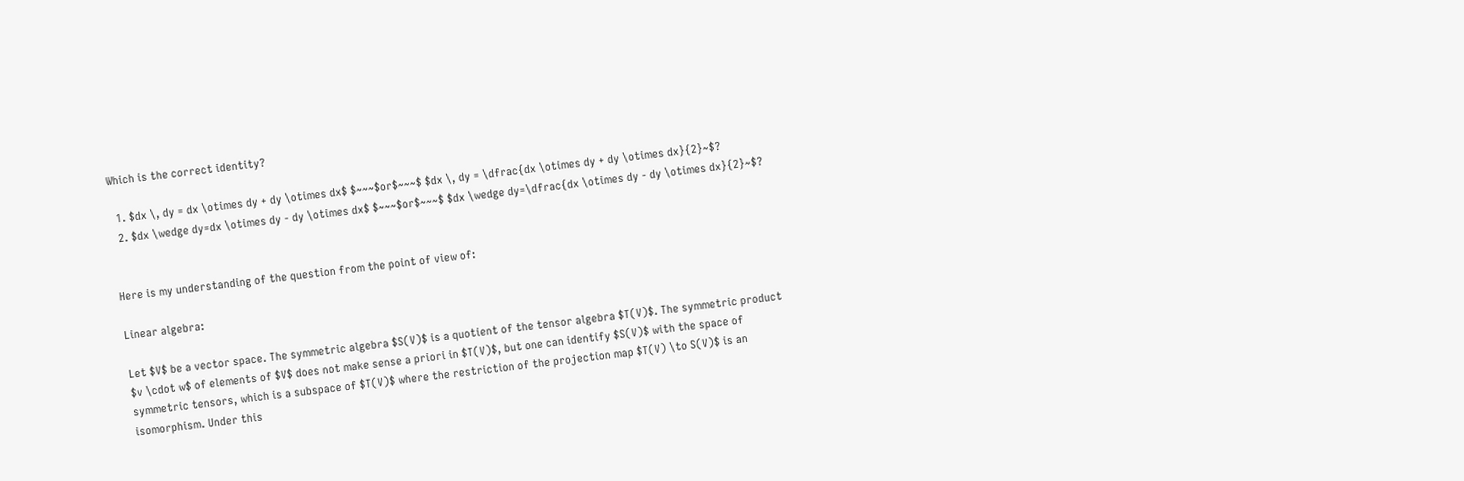Which is the correct identity?

  1. $dx \, dy = dx \otimes dy + dy \otimes dx$ $~~~$or$~~~$ $dx \, dy = \dfrac{dx \otimes dy + dy \otimes dx}{2}~$?
  2. $dx \wedge dy=dx \otimes dy - dy \otimes dx$ $~~~$or$~~~$ $dx \wedge dy=\dfrac{dx \otimes dy - dy \otimes dx}{2}~$?


Here is my understanding of the question from the point of view of:

Linear algebra:

Let $V$ be a vector space. The symmetric algebra $S(V)$ is a quotient of the tensor algebra $T(V)$. The symmetric product $v \cdot w$ of elements of $V$ does not make sense a priori in $T(V)$, but one can identify $S(V)$ with the space of symmetric tensors, which is a subspace of $T(V)$ where the restriction of the projection map $T(V) \to S(V)$ is an isomorphism. Under this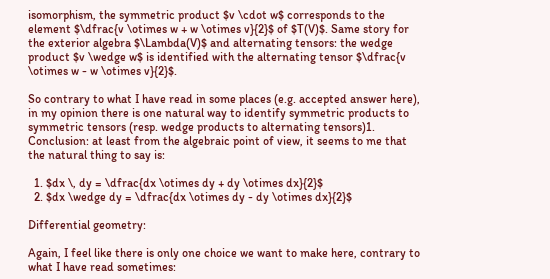isomorphism, the symmetric product $v \cdot w$ corresponds to the element $\dfrac{v \otimes w + w \otimes v}{2}$ of $T(V)$. Same story for the exterior algebra $\Lambda(V)$ and alternating tensors: the wedge product $v \wedge w$ is identified with the alternating tensor $\dfrac{v \otimes w - w \otimes v}{2}$.

So contrary to what I have read in some places (e.g. accepted answer here), in my opinion there is one natural way to identify symmetric products to symmetric tensors (resp. wedge products to alternating tensors)1. Conclusion: at least from the algebraic point of view, it seems to me that the natural thing to say is:

  1. $dx \, dy = \dfrac{dx \otimes dy + dy \otimes dx}{2}$
  2. $dx \wedge dy = \dfrac{dx \otimes dy - dy \otimes dx}{2}$

Differential geometry:

Again, I feel like there is only one choice we want to make here, contrary to what I have read sometimes: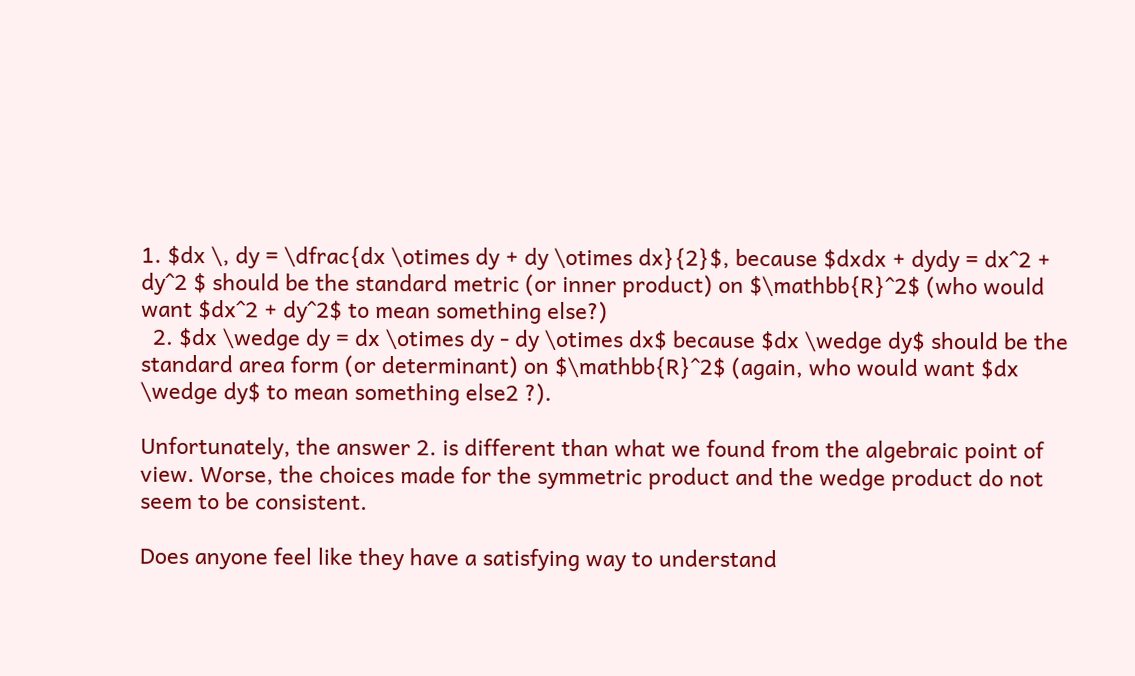1. $dx \, dy = \dfrac{dx \otimes dy + dy \otimes dx}{2}$, because $dxdx + dydy = dx^2 + dy^2 $ should be the standard metric (or inner product) on $\mathbb{R}^2$ (who would want $dx^2 + dy^2$ to mean something else?)
  2. $dx \wedge dy = dx \otimes dy - dy \otimes dx$ because $dx \wedge dy$ should be the standard area form (or determinant) on $\mathbb{R}^2$ (again, who would want $dx \wedge dy$ to mean something else2 ?).

Unfortunately, the answer 2. is different than what we found from the algebraic point of view. Worse, the choices made for the symmetric product and the wedge product do not seem to be consistent.

Does anyone feel like they have a satisfying way to understand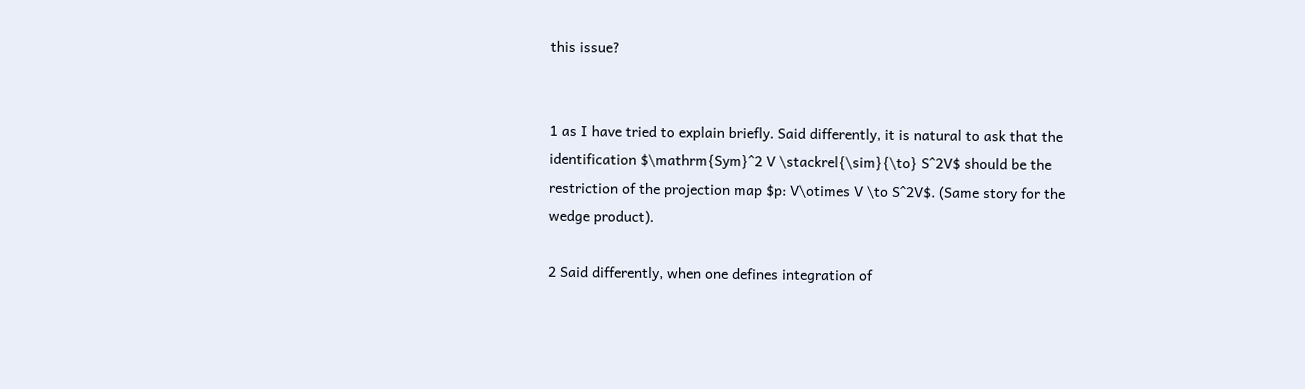this issue?


1 as I have tried to explain briefly. Said differently, it is natural to ask that the identification $\mathrm{Sym}^2 V \stackrel{\sim}{\to} S^2V$ should be the restriction of the projection map $p: V\otimes V \to S^2V$. (Same story for the wedge product).

2 Said differently, when one defines integration of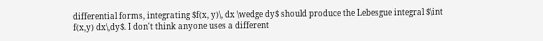differential forms, integrating $f(x, y)\, dx \wedge dy$ should produce the Lebesgue integral $\int f(x,y) dx\,dy$. I don't think anyone uses a different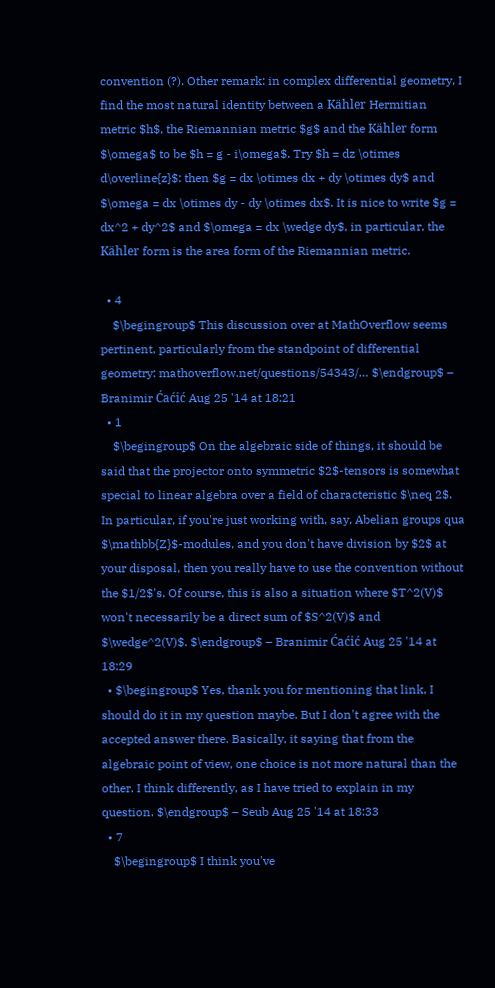convention (?). Other remark: in complex differential geometry, I find the most natural identity between a Kähler Hermitian metric $h$, the Riemannian metric $g$ and the Kähler form $\omega$ to be $h = g - i\omega$. Try $h = dz \otimes d\overline{z}$: then $g = dx \otimes dx + dy \otimes dy$ and $\omega = dx \otimes dy - dy \otimes dx$. It is nice to write $g = dx^2 + dy^2$ and $\omega = dx \wedge dy$, in particular, the Kähler form is the area form of the Riemannian metric.

  • 4
    $\begingroup$ This discussion over at MathOverflow seems pertinent, particularly from the standpoint of differential geometry: mathoverflow.net/questions/54343/… $\endgroup$ – Branimir Ćaćić Aug 25 '14 at 18:21
  • 1
    $\begingroup$ On the algebraic side of things, it should be said that the projector onto symmetric $2$-tensors is somewhat special to linear algebra over a field of characteristic $\neq 2$. In particular, if you're just working with, say, Abelian groups qua $\mathbb{Z}$-modules, and you don't have division by $2$ at your disposal, then you really have to use the convention without the $1/2$'s. Of course, this is also a situation where $T^2(V)$ won't necessarily be a direct sum of $S^2(V)$ and $\wedge^2(V)$. $\endgroup$ – Branimir Ćaćić Aug 25 '14 at 18:29
  • $\begingroup$ Yes, thank you for mentioning that link, I should do it in my question maybe. But I don't agree with the accepted answer there. Basically, it saying that from the algebraic point of view, one choice is not more natural than the other. I think differently, as I have tried to explain in my question. $\endgroup$ – Seub Aug 25 '14 at 18:33
  • 7
    $\begingroup$ I think you've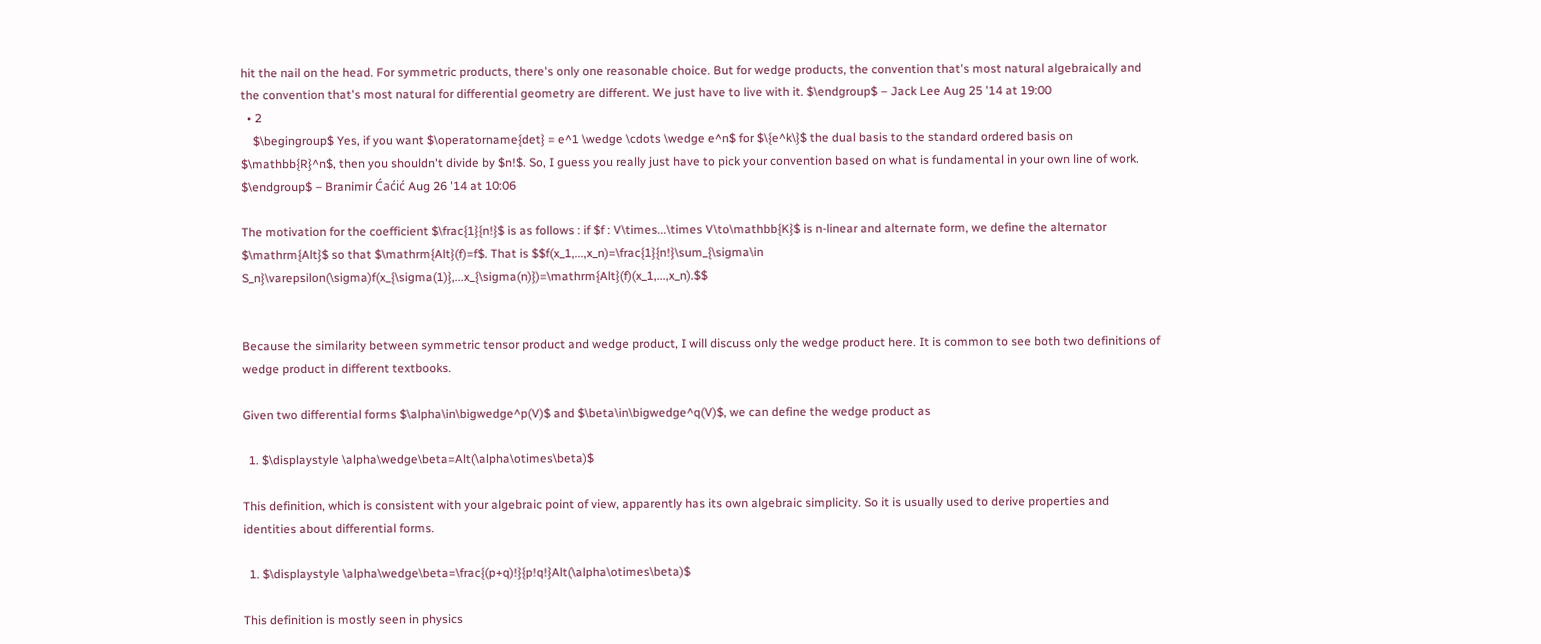hit the nail on the head. For symmetric products, there's only one reasonable choice. But for wedge products, the convention that's most natural algebraically and the convention that's most natural for differential geometry are different. We just have to live with it. $\endgroup$ – Jack Lee Aug 25 '14 at 19:00
  • 2
    $\begingroup$ Yes, if you want $\operatorname{det} = e^1 \wedge \cdots \wedge e^n$ for $\{e^k\}$ the dual basis to the standard ordered basis on $\mathbb{R}^n$, then you shouldn't divide by $n!$. So, I guess you really just have to pick your convention based on what is fundamental in your own line of work. $\endgroup$ – Branimir Ćaćić Aug 26 '14 at 10:06

The motivation for the coefficient $\frac{1}{n!}$ is as follows : if $f : V\times...\times V\to\mathbb{K}$ is n-linear and alternate form, we define the alternator $\mathrm{Alt}$ so that $\mathrm{Alt}(f)=f$. That is $$f(x_1,...,x_n)=\frac{1}{n!}\sum_{\sigma\in S_n}\varepsilon(\sigma)f(x_{\sigma(1)},...x_{\sigma(n)})=\mathrm{Alt}(f)(x_1,...,x_n).$$


Because the similarity between symmetric tensor product and wedge product, I will discuss only the wedge product here. It is common to see both two definitions of wedge product in different textbooks.

Given two differential forms $\alpha\in\bigwedge^p(V)$ and $\beta\in\bigwedge^q(V)$, we can define the wedge product as

  1. $\displaystyle \alpha\wedge\beta=Alt(\alpha\otimes\beta)$

This definition, which is consistent with your algebraic point of view, apparently has its own algebraic simplicity. So it is usually used to derive properties and identities about differential forms.

  1. $\displaystyle \alpha\wedge\beta=\frac{(p+q)!}{p!q!}Alt(\alpha\otimes\beta)$

This definition is mostly seen in physics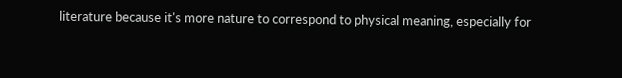literature because it's more nature to correspond to physical meaning, especially for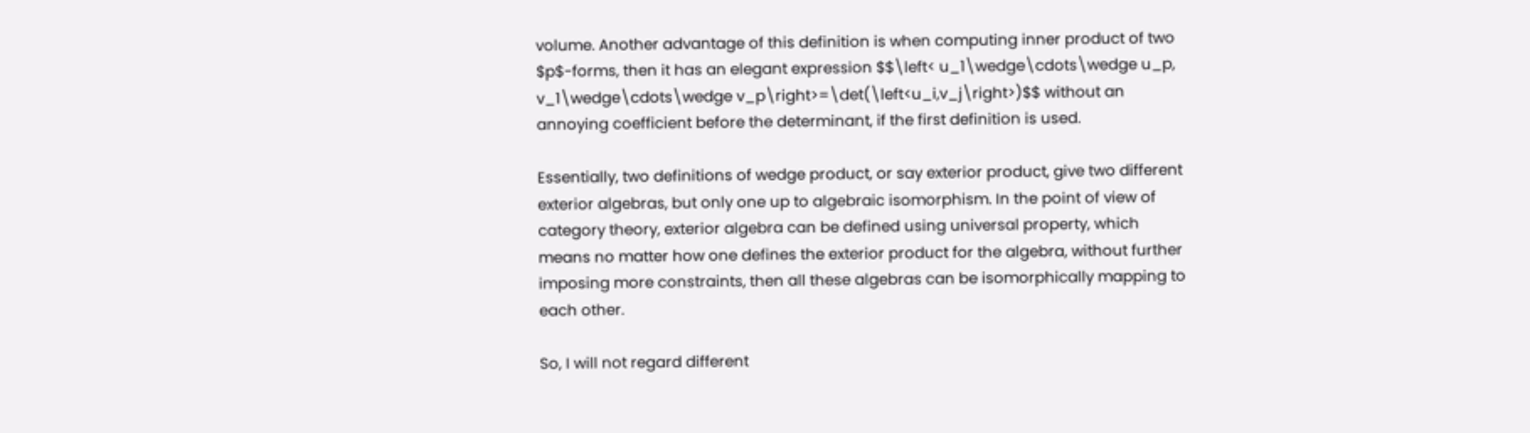volume. Another advantage of this definition is when computing inner product of two $p$-forms, then it has an elegant expression $$\left< u_1\wedge\cdots\wedge u_p, v_1\wedge\cdots\wedge v_p\right>=\det(\left<u_i,v_j\right>)$$ without an annoying coefficient before the determinant, if the first definition is used.

Essentially, two definitions of wedge product, or say exterior product, give two different exterior algebras, but only one up to algebraic isomorphism. In the point of view of category theory, exterior algebra can be defined using universal property, which means no matter how one defines the exterior product for the algebra, without further imposing more constraints, then all these algebras can be isomorphically mapping to each other.

So, I will not regard different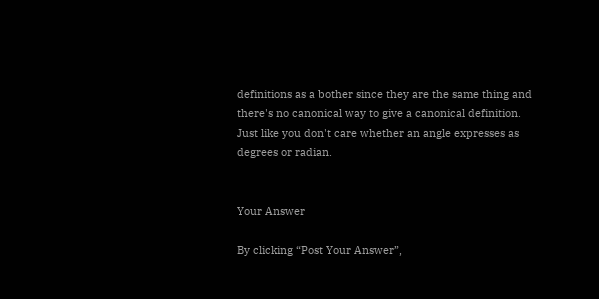definitions as a bother since they are the same thing and there's no canonical way to give a canonical definition. Just like you don't care whether an angle expresses as degrees or radian.


Your Answer

By clicking “Post Your Answer”,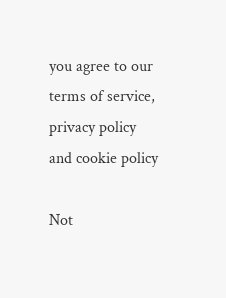you agree to our terms of service, privacy policy and cookie policy

Not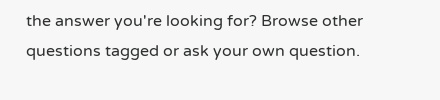the answer you're looking for? Browse other questions tagged or ask your own question.